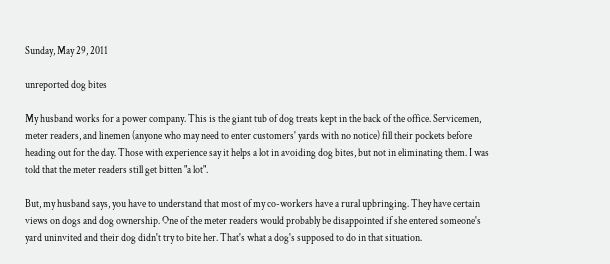Sunday, May 29, 2011

unreported dog bites

My husband works for a power company. This is the giant tub of dog treats kept in the back of the office. Servicemen, meter readers, and linemen (anyone who may need to enter customers' yards with no notice) fill their pockets before heading out for the day. Those with experience say it helps a lot in avoiding dog bites, but not in eliminating them. I was told that the meter readers still get bitten "a lot".

But, my husband says, you have to understand that most of my co-workers have a rural upbringing. They have certain views on dogs and dog ownership. One of the meter readers would probably be disappointed if she entered someone's yard uninvited and their dog didn't try to bite her. That's what a dog's supposed to do in that situation.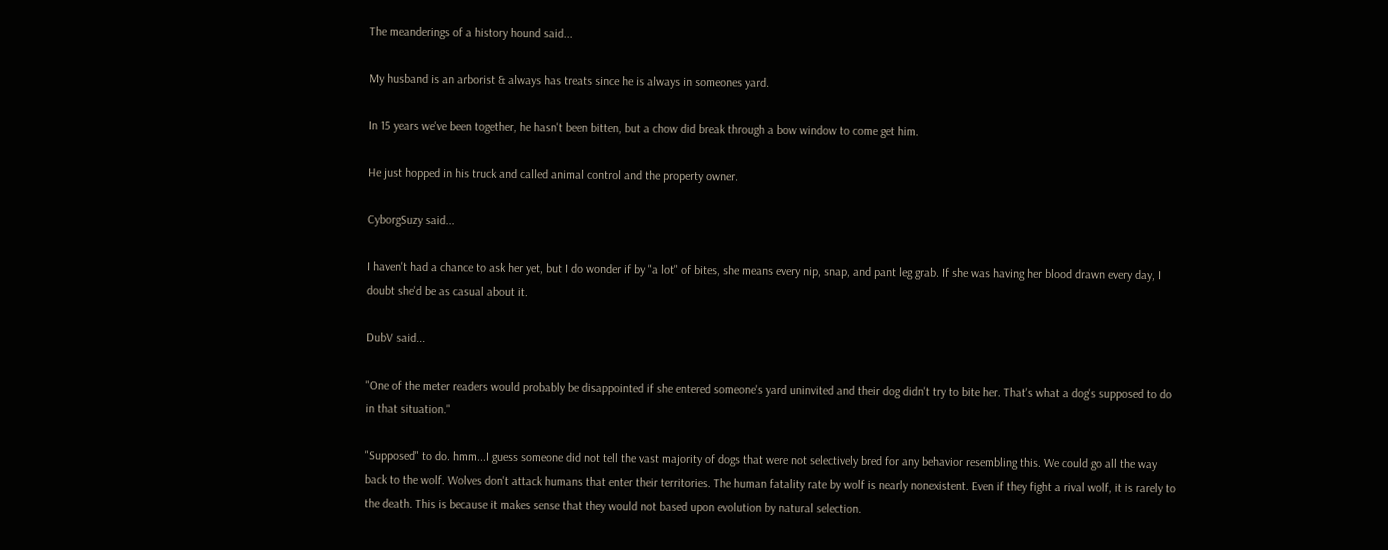The meanderings of a history hound said...

My husband is an arborist & always has treats since he is always in someones yard.

In 15 years we've been together, he hasn't been bitten, but a chow did break through a bow window to come get him.

He just hopped in his truck and called animal control and the property owner.

CyborgSuzy said...

I haven't had a chance to ask her yet, but I do wonder if by "a lot" of bites, she means every nip, snap, and pant leg grab. If she was having her blood drawn every day, I doubt she'd be as casual about it.

DubV said...

"One of the meter readers would probably be disappointed if she entered someone's yard uninvited and their dog didn't try to bite her. That's what a dog's supposed to do in that situation."

"Supposed" to do. hmm...I guess someone did not tell the vast majority of dogs that were not selectively bred for any behavior resembling this. We could go all the way back to the wolf. Wolves don't attack humans that enter their territories. The human fatality rate by wolf is nearly nonexistent. Even if they fight a rival wolf, it is rarely to the death. This is because it makes sense that they would not based upon evolution by natural selection.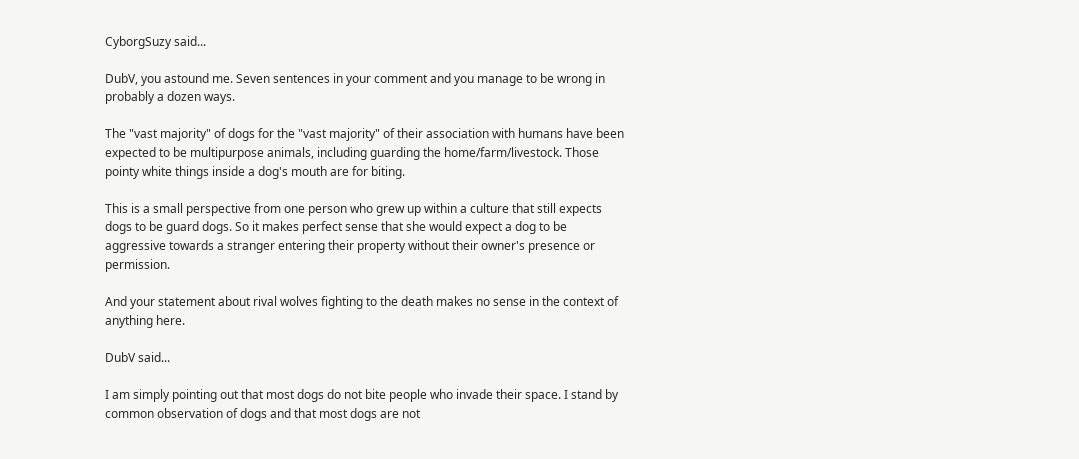CyborgSuzy said...

DubV, you astound me. Seven sentences in your comment and you manage to be wrong in probably a dozen ways.

The "vast majority" of dogs for the "vast majority" of their association with humans have been expected to be multipurpose animals, including guarding the home/farm/livestock. Those pointy white things inside a dog's mouth are for biting.

This is a small perspective from one person who grew up within a culture that still expects dogs to be guard dogs. So it makes perfect sense that she would expect a dog to be aggressive towards a stranger entering their property without their owner's presence or permission.

And your statement about rival wolves fighting to the death makes no sense in the context of anything here.

DubV said...

I am simply pointing out that most dogs do not bite people who invade their space. I stand by common observation of dogs and that most dogs are not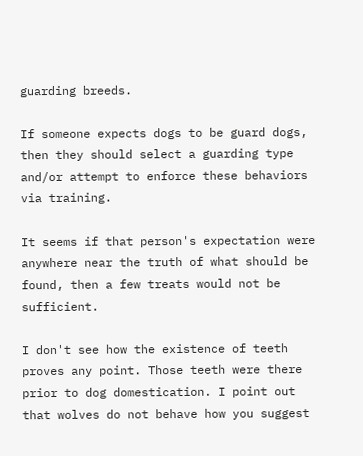guarding breeds.

If someone expects dogs to be guard dogs, then they should select a guarding type and/or attempt to enforce these behaviors via training.

It seems if that person's expectation were anywhere near the truth of what should be found, then a few treats would not be sufficient.

I don't see how the existence of teeth proves any point. Those teeth were there prior to dog domestication. I point out that wolves do not behave how you suggest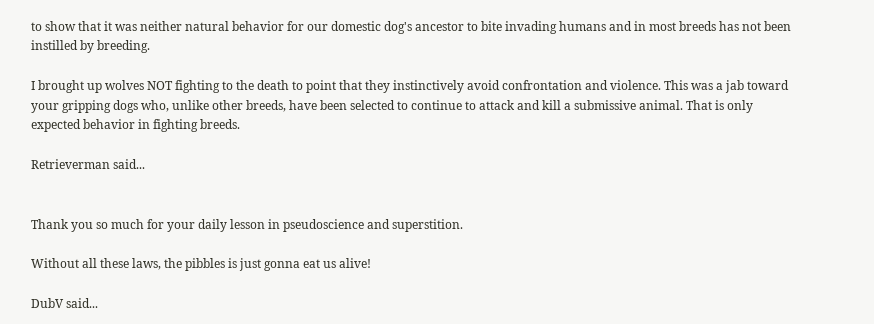to show that it was neither natural behavior for our domestic dog's ancestor to bite invading humans and in most breeds has not been instilled by breeding.

I brought up wolves NOT fighting to the death to point that they instinctively avoid confrontation and violence. This was a jab toward your gripping dogs who, unlike other breeds, have been selected to continue to attack and kill a submissive animal. That is only expected behavior in fighting breeds.

Retrieverman said...


Thank you so much for your daily lesson in pseudoscience and superstition.

Without all these laws, the pibbles is just gonna eat us alive!

DubV said...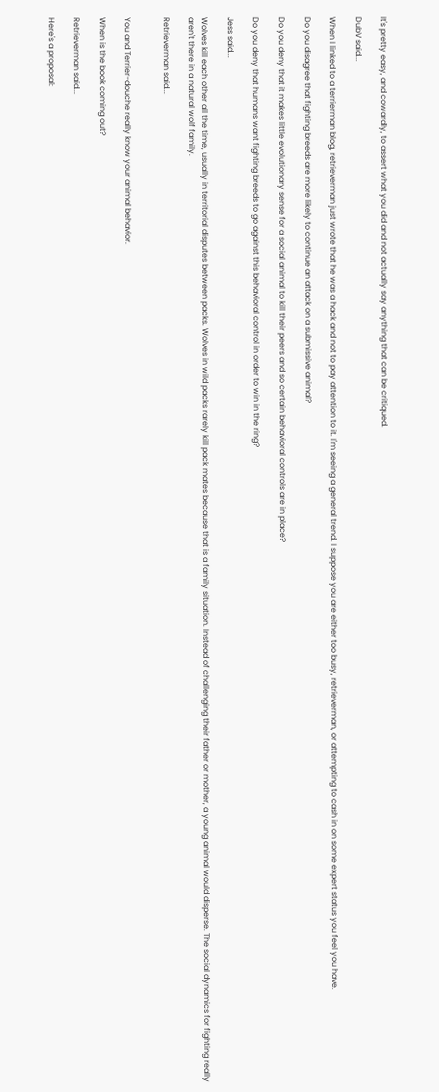It's pretty easy, and cowardly, to assert what you did and not actually say anything that can be critiqued.

DubV said...

When I linked to a terrierman blog, retrieverman just wrote that he was a hack and not to pay attention to it. I'm seeing a general trend. I suppose you are either too busy, retrieverman, or attempting to cash in on some expert status you feel you have.

Do you disagree that fighting breeds are more likely to continue an attack on a submissive animal?

Do you deny that it makes little evolutionary sense for a social animal to kill their peers and so certain behavioral controls are in place?

Do you deny that humans want fighting breeds to go against this behavioral control in order to win in the ring?

Jess said...

Wolves kill each other all the time, usually in territorial disputes between packs. Wolves in wild packs rarely kill pack mates because that is a family situation. Instead of challenging their father or mother, a young animal would disperse. The social dynamics for fighting really aren't there in a natural wolf family.

Retrieverman said...


You and Terrier-douche really know your animal behavior.

When is the book coming out?

Retrieverman said...

Here's a proposal: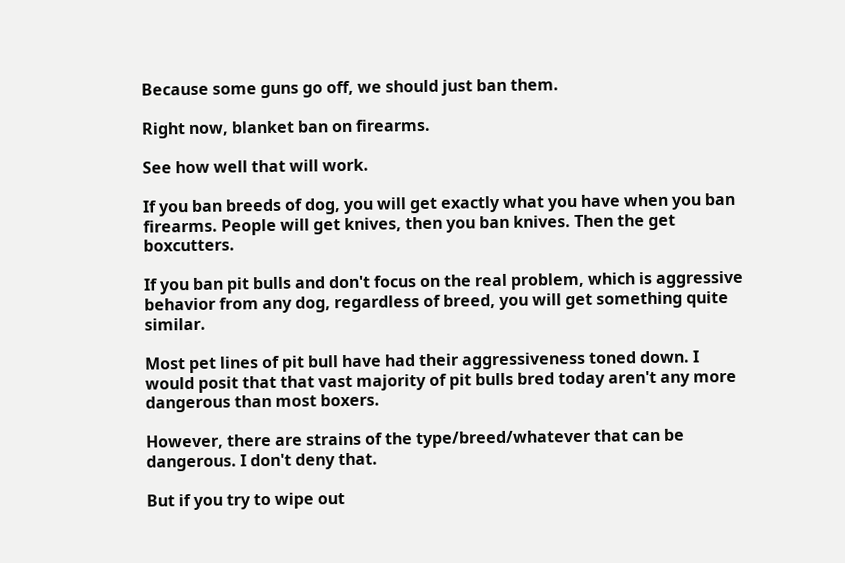Because some guns go off, we should just ban them.

Right now, blanket ban on firearms.

See how well that will work.

If you ban breeds of dog, you will get exactly what you have when you ban firearms. People will get knives, then you ban knives. Then the get boxcutters.

If you ban pit bulls and don't focus on the real problem, which is aggressive behavior from any dog, regardless of breed, you will get something quite similar.

Most pet lines of pit bull have had their aggressiveness toned down. I would posit that that vast majority of pit bulls bred today aren't any more dangerous than most boxers.

However, there are strains of the type/breed/whatever that can be dangerous. I don't deny that.

But if you try to wipe out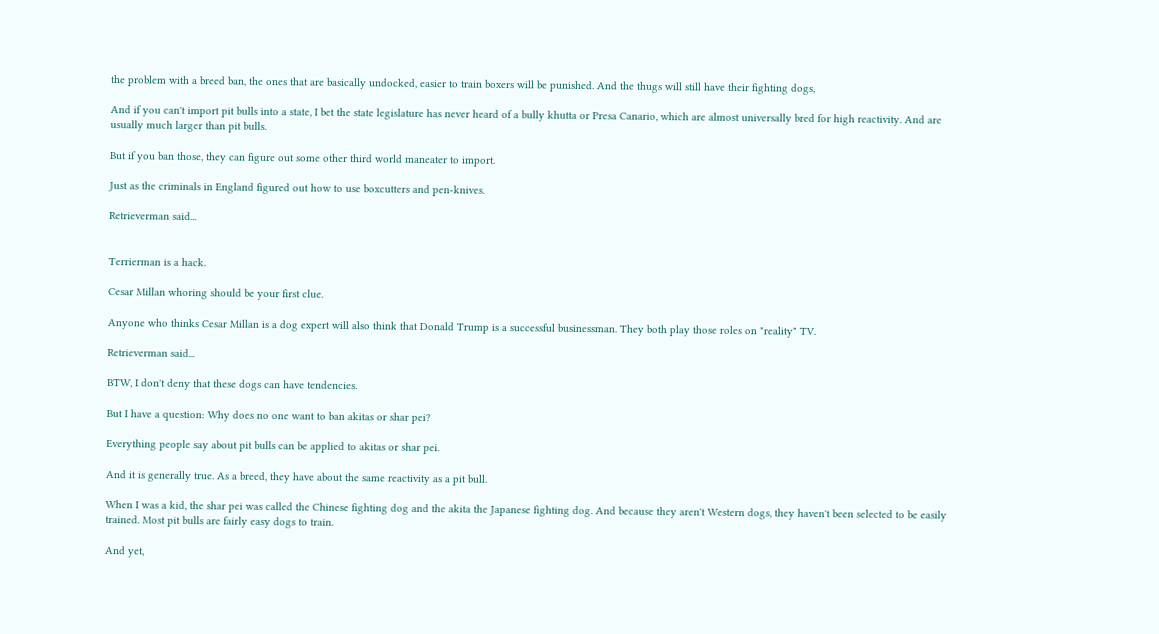the problem with a breed ban, the ones that are basically undocked, easier to train boxers will be punished. And the thugs will still have their fighting dogs,

And if you can't import pit bulls into a state, I bet the state legislature has never heard of a bully khutta or Presa Canario, which are almost universally bred for high reactivity. And are usually much larger than pit bulls.

But if you ban those, they can figure out some other third world maneater to import.

Just as the criminals in England figured out how to use boxcutters and pen-knives.

Retrieverman said...


Terrierman is a hack.

Cesar Millan whoring should be your first clue.

Anyone who thinks Cesar Millan is a dog expert will also think that Donald Trump is a successful businessman. They both play those roles on "reality" TV.

Retrieverman said...

BTW, I don't deny that these dogs can have tendencies.

But I have a question: Why does no one want to ban akitas or shar pei?

Everything people say about pit bulls can be applied to akitas or shar pei.

And it is generally true. As a breed, they have about the same reactivity as a pit bull.

When I was a kid, the shar pei was called the Chinese fighting dog and the akita the Japanese fighting dog. And because they aren't Western dogs, they haven't been selected to be easily trained. Most pit bulls are fairly easy dogs to train.

And yet,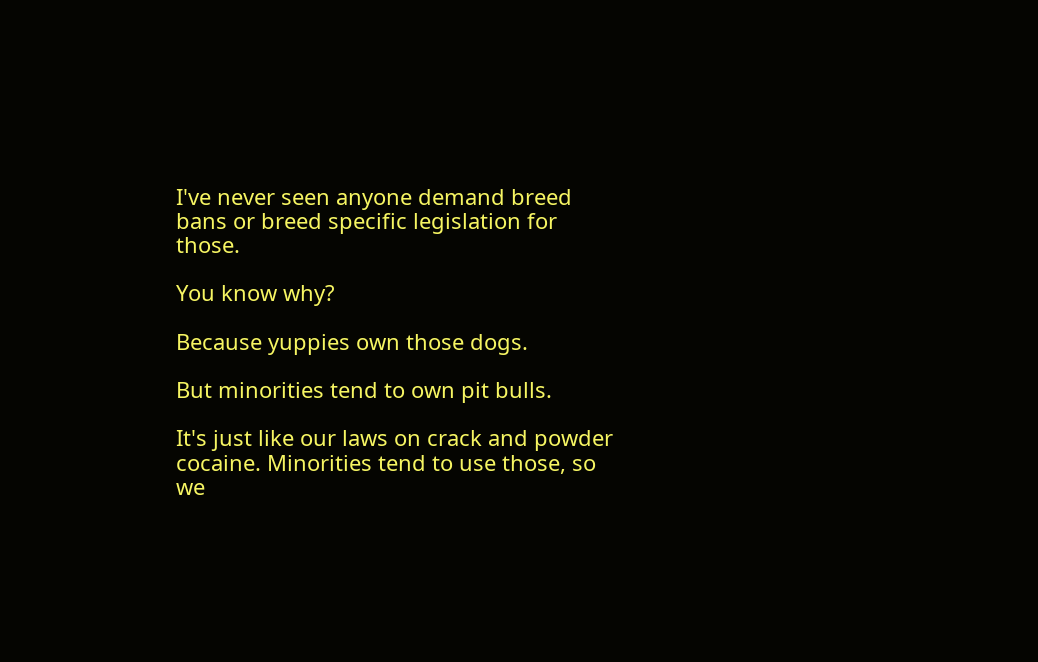I've never seen anyone demand breed bans or breed specific legislation for those.

You know why?

Because yuppies own those dogs.

But minorities tend to own pit bulls.

It's just like our laws on crack and powder cocaine. Minorities tend to use those, so we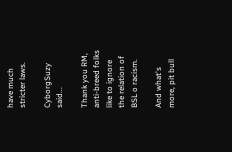have much stricter laws.

CyborgSuzy said...

Thank you RM, anti-breed folks like to ignore the relation of BSL o racism.

And what's more, pit bull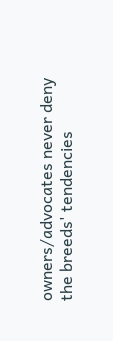owners/advocates never deny the breeds' tendencies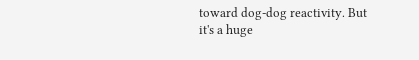toward dog-dog reactivity. But it's a huge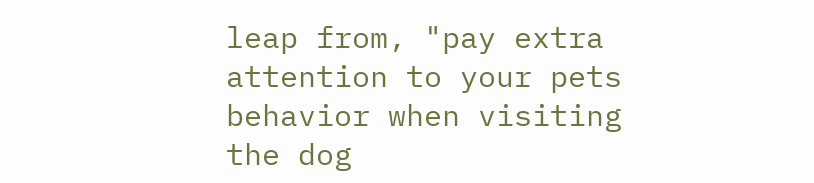leap from, "pay extra attention to your pets behavior when visiting the dog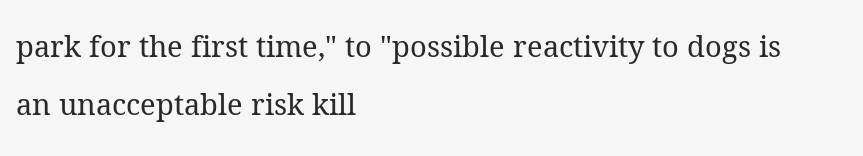park for the first time," to "possible reactivity to dogs is an unacceptable risk kill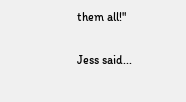them all!"

Jess said...